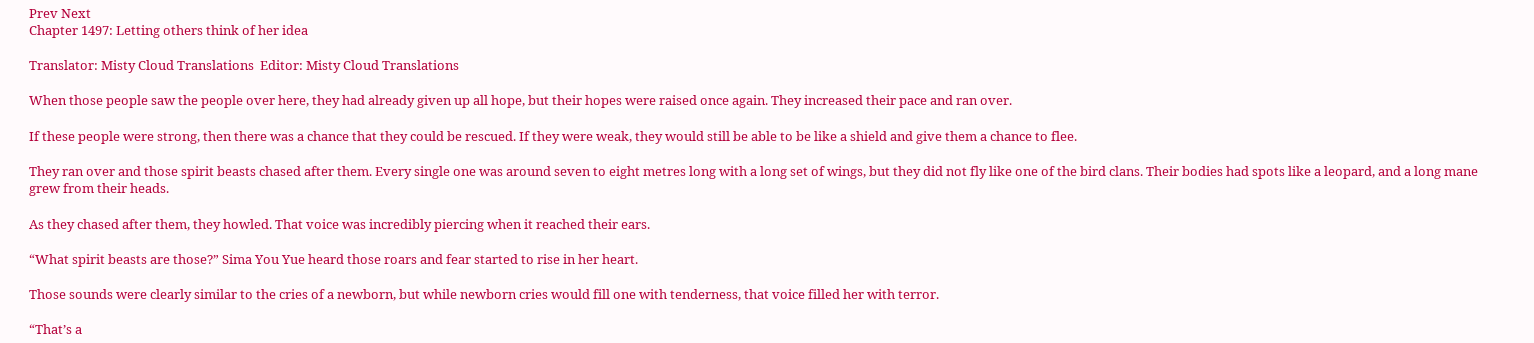Prev Next
Chapter 1497: Letting others think of her idea

Translator: Misty Cloud Translations  Editor: Misty Cloud Translations

When those people saw the people over here, they had already given up all hope, but their hopes were raised once again. They increased their pace and ran over.

If these people were strong, then there was a chance that they could be rescued. If they were weak, they would still be able to be like a shield and give them a chance to flee.

They ran over and those spirit beasts chased after them. Every single one was around seven to eight metres long with a long set of wings, but they did not fly like one of the bird clans. Their bodies had spots like a leopard, and a long mane grew from their heads.

As they chased after them, they howled. That voice was incredibly piercing when it reached their ears.

“What spirit beasts are those?” Sima You Yue heard those roars and fear started to rise in her heart.

Those sounds were clearly similar to the cries of a newborn, but while newborn cries would fill one with tenderness, that voice filled her with terror.

“That’s a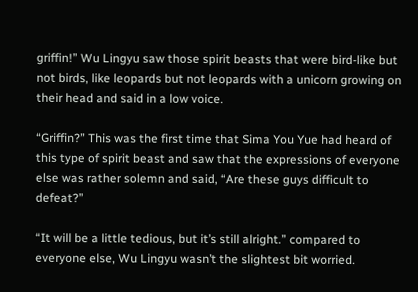griffin!” Wu Lingyu saw those spirit beasts that were bird-like but not birds, like leopards but not leopards with a unicorn growing on their head and said in a low voice.

“Griffin?” This was the first time that Sima You Yue had heard of this type of spirit beast and saw that the expressions of everyone else was rather solemn and said, “Are these guys difficult to defeat?”

“It will be a little tedious, but it’s still alright.” compared to everyone else, Wu Lingyu wasn’t the slightest bit worried.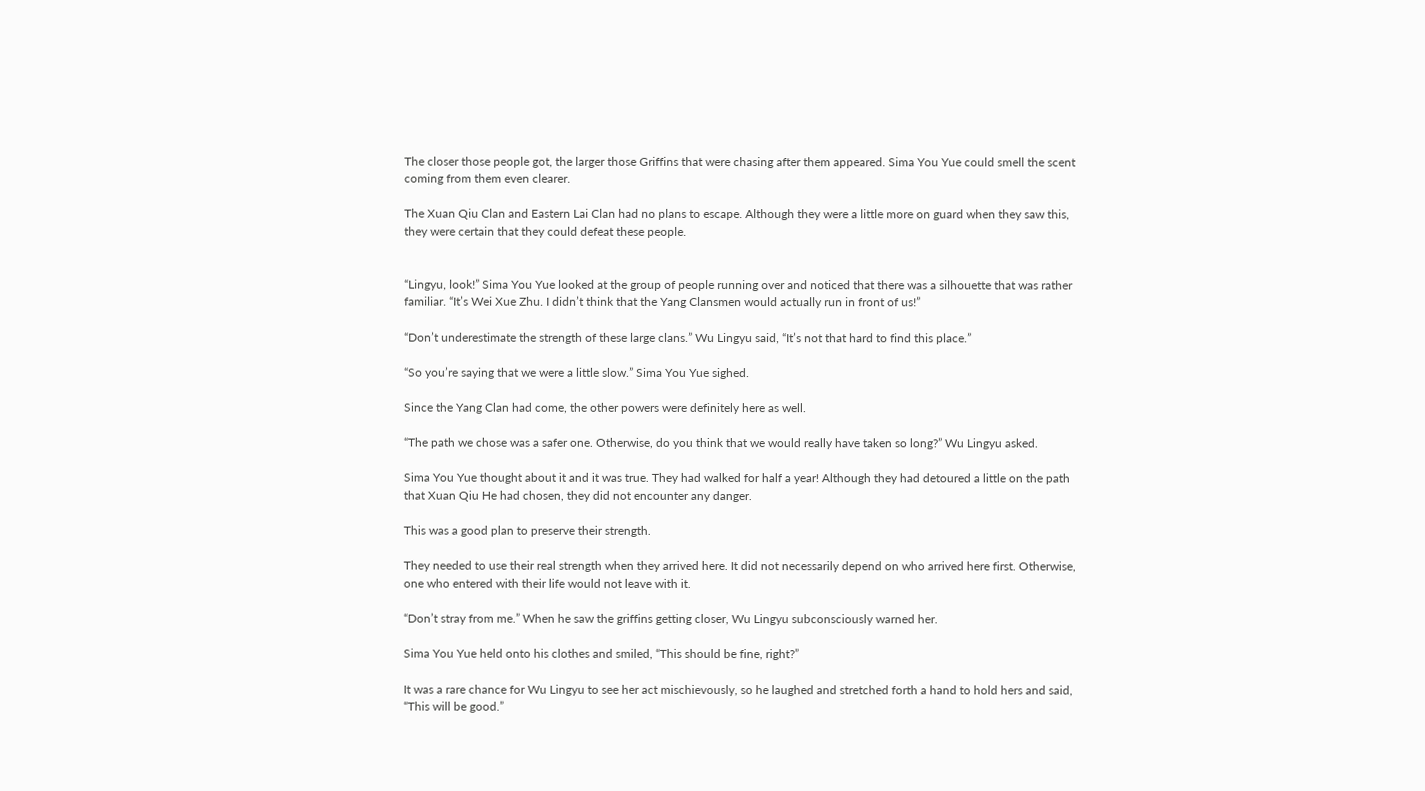The closer those people got, the larger those Griffins that were chasing after them appeared. Sima You Yue could smell the scent coming from them even clearer.

The Xuan Qiu Clan and Eastern Lai Clan had no plans to escape. Although they were a little more on guard when they saw this, they were certain that they could defeat these people.


“Lingyu, look!” Sima You Yue looked at the group of people running over and noticed that there was a silhouette that was rather familiar. “It’s Wei Xue Zhu. I didn’t think that the Yang Clansmen would actually run in front of us!”

“Don’t underestimate the strength of these large clans.” Wu Lingyu said, “It’s not that hard to find this place.”

“So you’re saying that we were a little slow.” Sima You Yue sighed.

Since the Yang Clan had come, the other powers were definitely here as well.

“The path we chose was a safer one. Otherwise, do you think that we would really have taken so long?” Wu Lingyu asked.

Sima You Yue thought about it and it was true. They had walked for half a year! Although they had detoured a little on the path that Xuan Qiu He had chosen, they did not encounter any danger.

This was a good plan to preserve their strength.

They needed to use their real strength when they arrived here. It did not necessarily depend on who arrived here first. Otherwise, one who entered with their life would not leave with it.

“Don’t stray from me.” When he saw the griffins getting closer, Wu Lingyu subconsciously warned her.

Sima You Yue held onto his clothes and smiled, “This should be fine, right?”

It was a rare chance for Wu Lingyu to see her act mischievously, so he laughed and stretched forth a hand to hold hers and said, “This will be good.”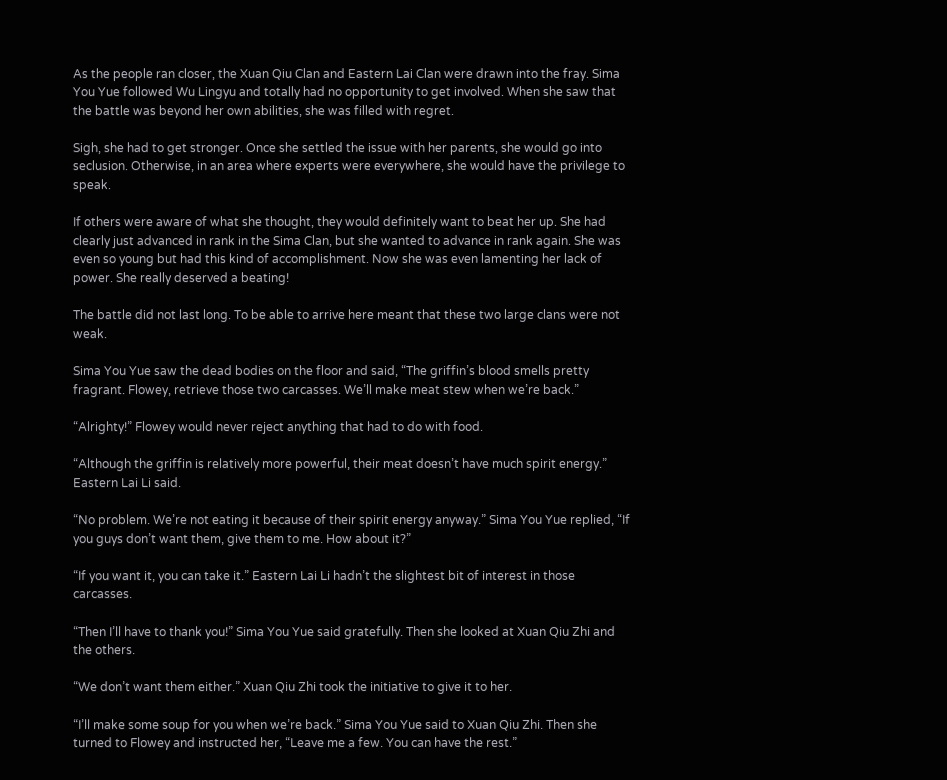As the people ran closer, the Xuan Qiu Clan and Eastern Lai Clan were drawn into the fray. Sima You Yue followed Wu Lingyu and totally had no opportunity to get involved. When she saw that the battle was beyond her own abilities, she was filled with regret.

Sigh, she had to get stronger. Once she settled the issue with her parents, she would go into seclusion. Otherwise, in an area where experts were everywhere, she would have the privilege to speak.

If others were aware of what she thought, they would definitely want to beat her up. She had clearly just advanced in rank in the Sima Clan, but she wanted to advance in rank again. She was even so young but had this kind of accomplishment. Now she was even lamenting her lack of power. She really deserved a beating!

The battle did not last long. To be able to arrive here meant that these two large clans were not weak.

Sima You Yue saw the dead bodies on the floor and said, “The griffin’s blood smells pretty fragrant. Flowey, retrieve those two carcasses. We’ll make meat stew when we’re back.”

“Alrighty!” Flowey would never reject anything that had to do with food.

“Although the griffin is relatively more powerful, their meat doesn’t have much spirit energy.” Eastern Lai Li said.

“No problem. We’re not eating it because of their spirit energy anyway.” Sima You Yue replied, “If you guys don’t want them, give them to me. How about it?”

“If you want it, you can take it.” Eastern Lai Li hadn’t the slightest bit of interest in those carcasses.

“Then I’ll have to thank you!” Sima You Yue said gratefully. Then she looked at Xuan Qiu Zhi and the others.

“We don’t want them either.” Xuan Qiu Zhi took the initiative to give it to her.

“I’ll make some soup for you when we’re back.” Sima You Yue said to Xuan Qiu Zhi. Then she turned to Flowey and instructed her, “Leave me a few. You can have the rest.”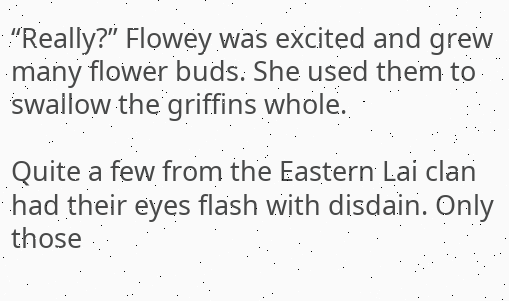“Really?” Flowey was excited and grew many flower buds. She used them to swallow the griffins whole.

Quite a few from the Eastern Lai clan had their eyes flash with disdain. Only those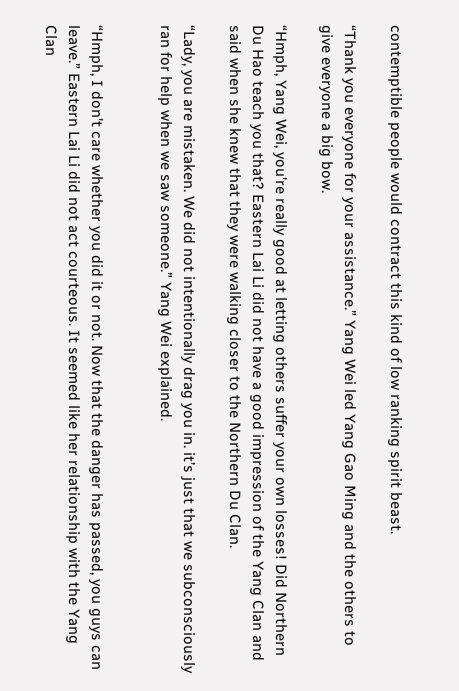contemptible people would contract this kind of low ranking spirit beast.

“Thank you everyone for your assistance.” Yang Wei led Yang Gao Ming and the others to give everyone a big bow.

“Hmph, Yang Wei, you’re really good at letting others suffer your own losses! Did Northern Du Hao teach you that? Eastern Lai Li did not have a good impression of the Yang Clan and said when she knew that they were walking closer to the Northern Du Clan.

“Lady, you are mistaken. We did not intentionally drag you in. it’s just that we subconsciously ran for help when we saw someone.” Yang Wei explained.


“Hmph, I don’t care whether you did it or not. Now that the danger has passed, you guys can leave.” Eastern Lai Li did not act courteous. It seemed like her relationship with the Yang Clan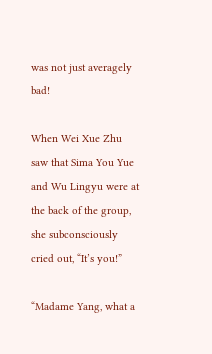was not just averagely bad!

When Wei Xue Zhu saw that Sima You Yue and Wu Lingyu were at the back of the group, she subconsciously cried out, “It’s you!”

“Madame Yang, what a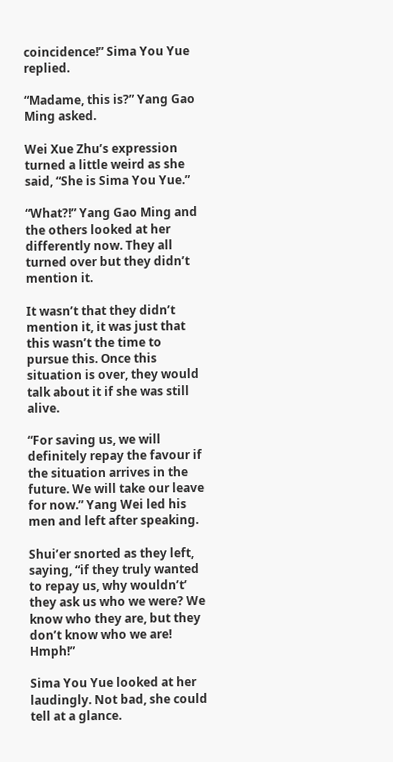coincidence!” Sima You Yue replied.

“Madame, this is?” Yang Gao Ming asked.

Wei Xue Zhu’s expression turned a little weird as she said, “She is Sima You Yue.”

“What?!” Yang Gao Ming and the others looked at her differently now. They all turned over but they didn’t mention it.

It wasn’t that they didn’t mention it, it was just that this wasn’t the time to pursue this. Once this situation is over, they would talk about it if she was still alive.

“For saving us, we will definitely repay the favour if the situation arrives in the future. We will take our leave for now.” Yang Wei led his men and left after speaking.

Shui’er snorted as they left, saying, “if they truly wanted to repay us, why wouldn’t’ they ask us who we were? We know who they are, but they don’t know who we are! Hmph!”

Sima You Yue looked at her laudingly. Not bad, she could tell at a glance.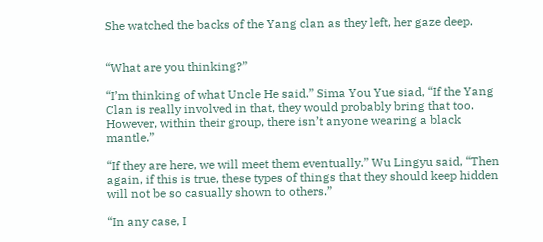She watched the backs of the Yang clan as they left, her gaze deep.


“What are you thinking?”

“I’m thinking of what Uncle He said.” Sima You Yue siad, “If the Yang Clan is really involved in that, they would probably bring that too. However, within their group, there isn’t anyone wearing a black mantle.”

“If they are here, we will meet them eventually.” Wu Lingyu said, “Then again, if this is true, these types of things that they should keep hidden will not be so casually shown to others.”

“In any case, I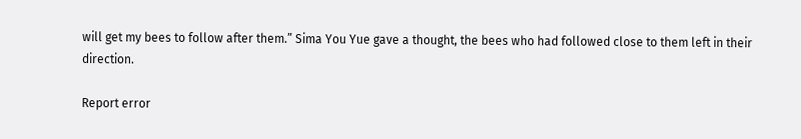will get my bees to follow after them.” Sima You Yue gave a thought, the bees who had followed close to them left in their direction.

Report error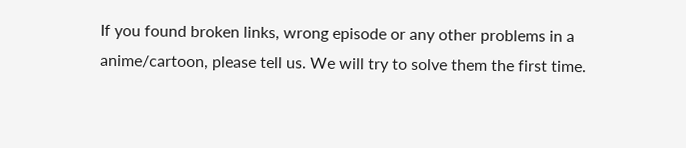If you found broken links, wrong episode or any other problems in a anime/cartoon, please tell us. We will try to solve them the first time.